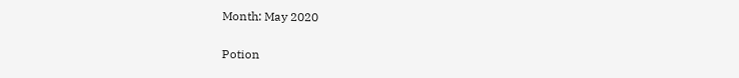Month: May 2020

Potion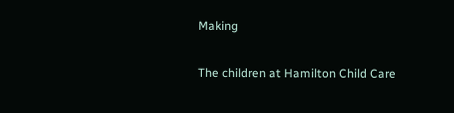Making

The children at Hamilton Child Care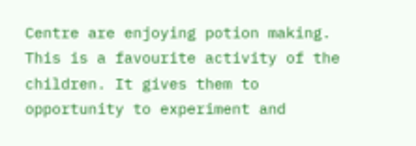Centre are enjoying potion making. This is a favourite activity of the children. It gives them to opportunity to experiment and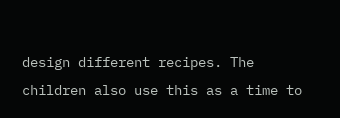design different recipes. The children also use this as a time to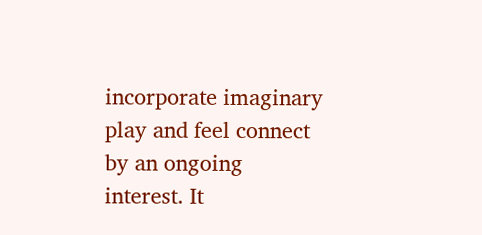incorporate imaginary play and feel connect by an ongoing interest. It